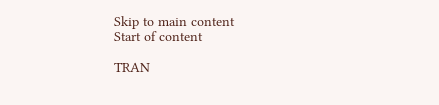Skip to main content
Start of content

TRAN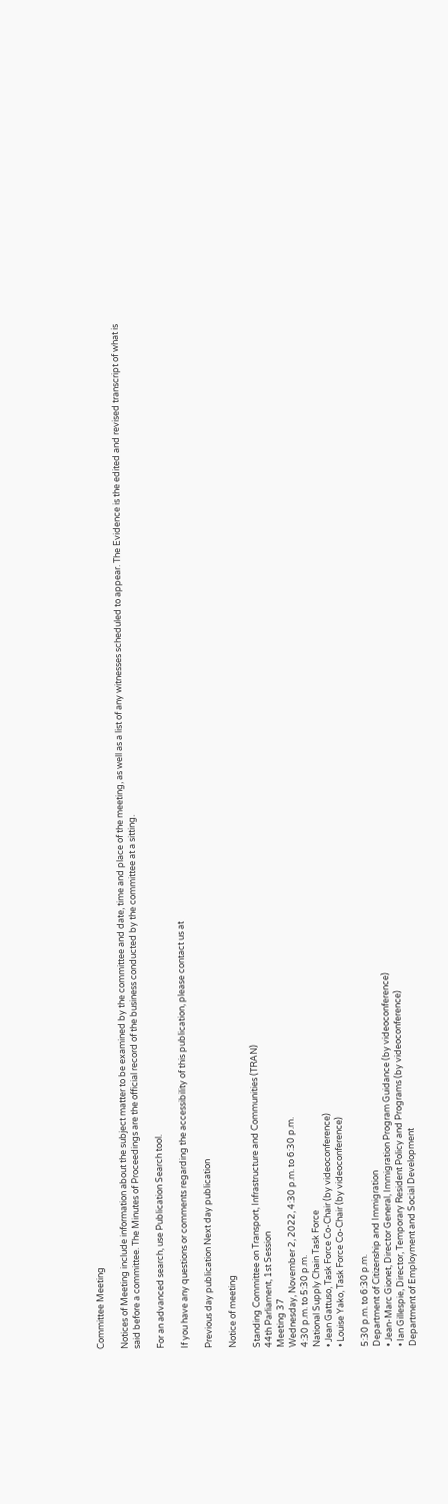Committee Meeting

Notices of Meeting include information about the subject matter to be examined by the committee and date, time and place of the meeting, as well as a list of any witnesses scheduled to appear. The Evidence is the edited and revised transcript of what is said before a committee. The Minutes of Proceedings are the official record of the business conducted by the committee at a sitting.

For an advanced search, use Publication Search tool.

If you have any questions or comments regarding the accessibility of this publication, please contact us at

Previous day publication Next day publication

Notice of meeting

Standing Committee on Transport, Infrastructure and Communities (TRAN)
44th Parliament, 1st Session
Meeting 37
Wednesday, November 2, 2022, 4:30 p.m. to 6:30 p.m.
4:30 p.m. to 5:30 p.m.
National Supply Chain Task Force
• Jean Gattuso, Task Force Co-Chair (by videoconference)
• Louise Yako, Task Force Co-Chair (by videoconference)

5:30 p.m. to 6:30 p.m.
Department of Citizenship and Immigration
• Jean-Marc Gionet, Director General, Immigration Program Guidance (by videoconference)
• Ian Gillespie, Director, Temporary Resident Policy and Programs (by videoconference)
Department of Employment and Social Development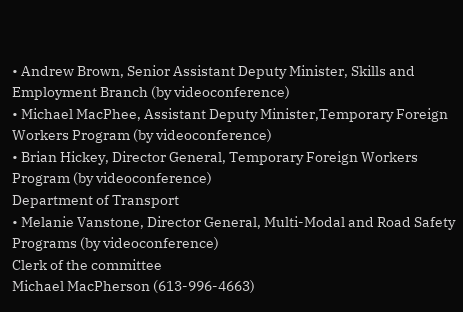• Andrew Brown, Senior Assistant Deputy Minister, Skills and Employment Branch (by videoconference)
• Michael MacPhee, Assistant Deputy Minister,Temporary Foreign Workers Program (by videoconference)
• Brian Hickey, Director General, Temporary Foreign Workers Program (by videoconference)
Department of Transport
• Melanie Vanstone, Director General, Multi-Modal and Road Safety Programs (by videoconference)
Clerk of the committee
Michael MacPherson (613-996-4663)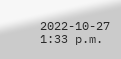2022-10-27 1:33 p.m.